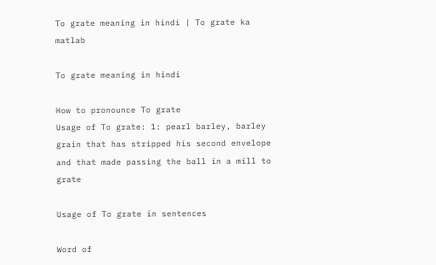To grate meaning in hindi | To grate ka matlab

To grate meaning in hindi

How to pronounce To grate
Usage of To grate: 1: pearl barley, barley grain that has stripped his second envelope and that made passing the ball in a mill to grate

Usage of To grate in sentences

Word of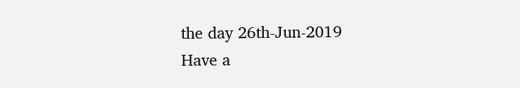the day 26th-Jun-2019
Have a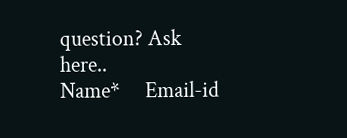question? Ask here..
Name*     Email-id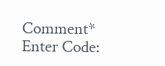Comment* Enter Code: